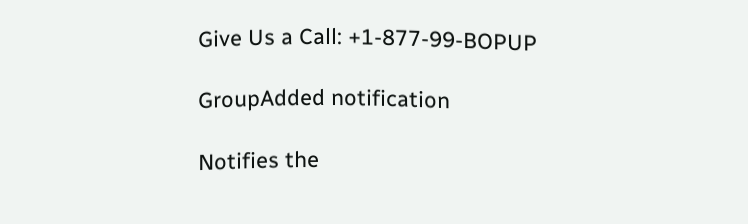Give Us a Call: +1-877-99-BOPUP

GroupAdded notification

Notifies the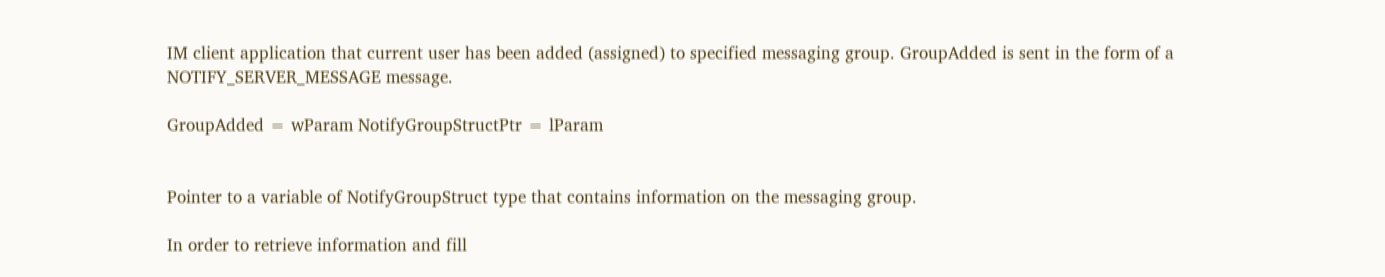IM client application that current user has been added (assigned) to specified messaging group. GroupAdded is sent in the form of a NOTIFY_SERVER_MESSAGE message.

GroupAdded = wParam NotifyGroupStructPtr = lParam


Pointer to a variable of NotifyGroupStruct type that contains information on the messaging group.

In order to retrieve information and fill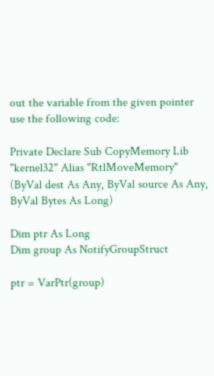out the variable from the given pointer use the following code:

Private Declare Sub CopyMemory Lib "kernel32" Alias "RtlMoveMemory" (ByVal dest As Any, ByVal source As Any, ByVal Bytes As Long)

Dim ptr As Long
Dim group As NotifyGroupStruct

ptr = VarPtr(group)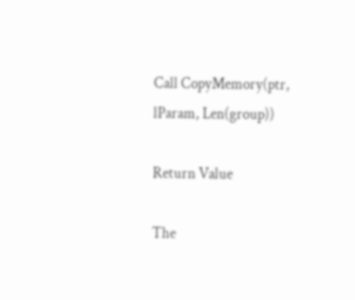Call CopyMemory(ptr, lParam, Len(group))

Return Value

The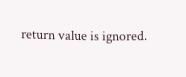return value is ignored.